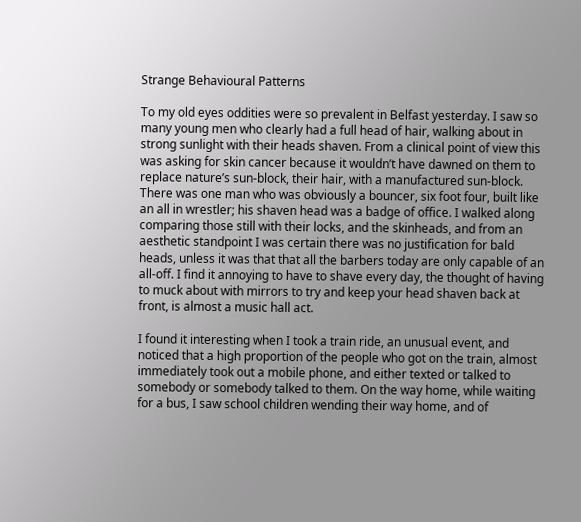Strange Behavioural Patterns

To my old eyes oddities were so prevalent in Belfast yesterday. I saw so many young men who clearly had a full head of hair, walking about in strong sunlight with their heads shaven. From a clinical point of view this was asking for skin cancer because it wouldn’t have dawned on them to replace nature’s sun-block, their hair, with a manufactured sun-block. There was one man who was obviously a bouncer, six foot four, built like an all in wrestler; his shaven head was a badge of office. I walked along comparing those still with their locks, and the skinheads, and from an aesthetic standpoint I was certain there was no justification for bald heads, unless it was that that all the barbers today are only capable of an all-off. I find it annoying to have to shave every day, the thought of having to muck about with mirrors to try and keep your head shaven back at front, is almost a music hall act.

I found it interesting when I took a train ride, an unusual event, and noticed that a high proportion of the people who got on the train, almost immediately took out a mobile phone, and either texted or talked to somebody or somebody talked to them. On the way home, while waiting for a bus, I saw school children wending their way home, and of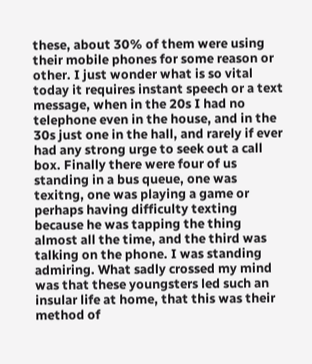these, about 30% of them were using their mobile phones for some reason or other. I just wonder what is so vital today it requires instant speech or a text message, when in the 20s I had no telephone even in the house, and in the 30s just one in the hall, and rarely if ever had any strong urge to seek out a call box. Finally there were four of us standing in a bus queue, one was texitng, one was playing a game or perhaps having difficulty texting because he was tapping the thing almost all the time, and the third was talking on the phone. I was standing admiring. What sadly crossed my mind was that these youngsters led such an insular life at home, that this was their method of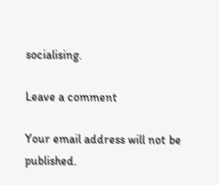socialising.

Leave a comment

Your email address will not be published.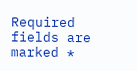Required fields are marked *